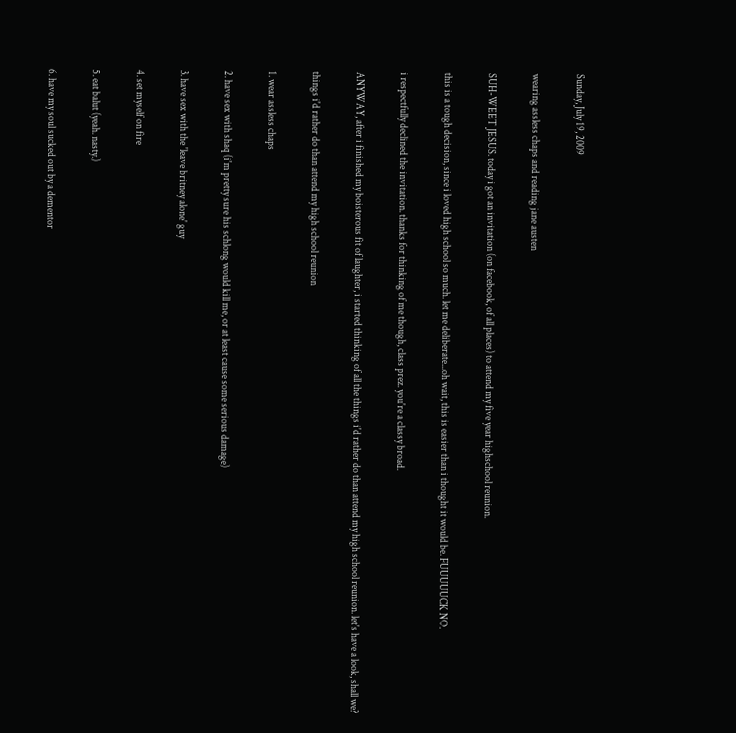Sunday, July 19, 2009

wearing assless chaps and reading jane austen

SUH-WEET JESUS. today i got an invitation (on facebook, of all places) to attend my five year highschool reunion.

this is a tough decision, since i loved high school so much. let me deliberate...oh wait, this is easier than i thought it would be. FUUUUUCK NO.

i respectfully declined the invitation. thanks for thinking of me though, class prez. you're a classy broad.

ANYWAY, after i finished my boisterous fit of laughter, i started thinking of all the things i'd rather do than attend my high school reunion. let's have a look, shall we?

things i'd rather do than attend my high school reunion

1. wear assless chaps

2. have sex with shaq (i'm pretty sure his schlong would kill me, or at least cause some serious damage)

3. have sex with the 'leave britney alone' guy

4. set myself on fire

5. eat balut (yeah. nasty.)

6. have my soul sucked out by a dementor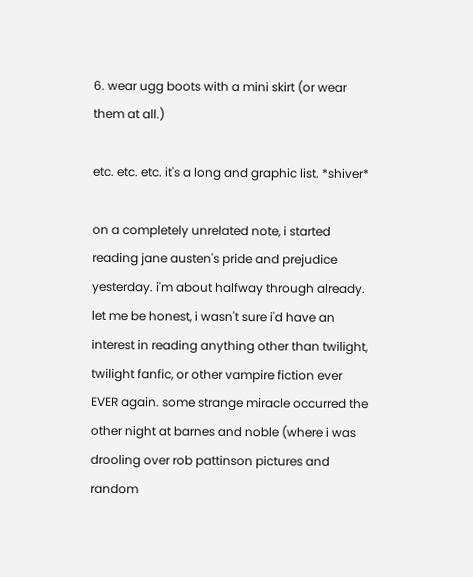6. wear ugg boots with a mini skirt (or wear them at all.)

etc. etc. etc. it's a long and graphic list. *shiver*

on a completely unrelated note, i started reading jane austen's pride and prejudice yesterday. i'm about halfway through already. let me be honest, i wasn't sure i'd have an interest in reading anything other than twilight, twilight fanfic, or other vampire fiction ever EVER again. some strange miracle occurred the other night at barnes and noble (where i was drooling over rob pattinson pictures and random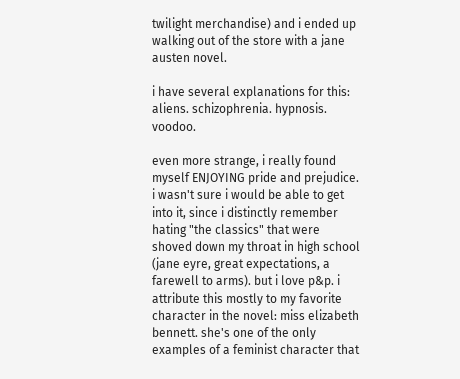twilight merchandise) and i ended up walking out of the store with a jane austen novel.

i have several explanations for this: aliens. schizophrenia. hypnosis. voodoo.

even more strange, i really found myself ENJOYING pride and prejudice. i wasn't sure i would be able to get into it, since i distinctly remember hating "the classics" that were shoved down my throat in high school (jane eyre, great expectations, a farewell to arms). but i love p&p. i attribute this mostly to my favorite character in the novel: miss elizabeth bennett. she's one of the only examples of a feminist character that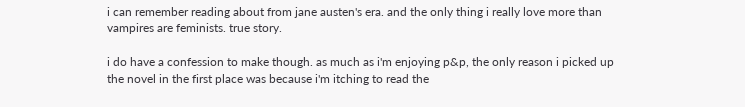i can remember reading about from jane austen's era. and the only thing i really love more than vampires are feminists. true story.

i do have a confession to make though. as much as i'm enjoying p&p, the only reason i picked up the novel in the first place was because i'm itching to read the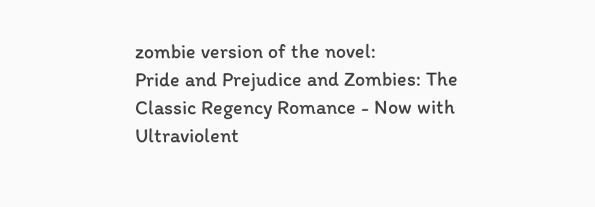zombie version of the novel:
Pride and Prejudice and Zombies: The Classic Regency Romance - Now with Ultraviolent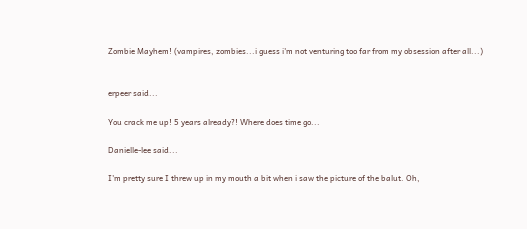Zombie Mayhem! (vampires, zombies...i guess i'm not venturing too far from my obsession after all...)


erpeer said...

You crack me up! 5 years already?! Where does time go...

Danielle-lee said...

I'm pretty sure I threw up in my mouth a bit when i saw the picture of the balut. Oh,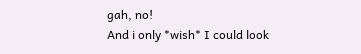gah, no!
And i only *wish* I could look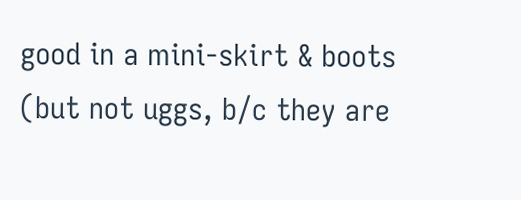good in a mini-skirt & boots (but not uggs, b/c they are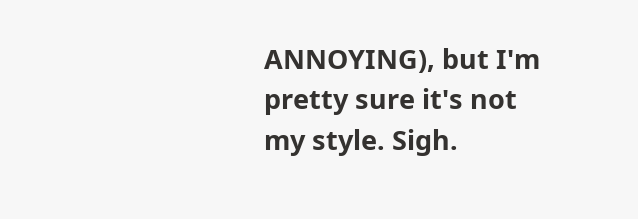ANNOYING), but I'm pretty sure it's not my style. Sigh.